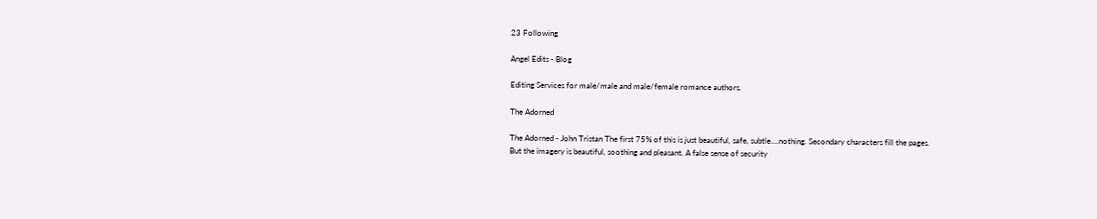23 Following

Angel Edits - Blog

Editing Services for male/male and male/female romance authors.

The Adorned

The Adorned - John Tristan The first 75% of this is just beautiful, safe, subtle....nothing. Secondary characters fill the pages.
But the imagery is beautiful, soothing and pleasant. A false sense of security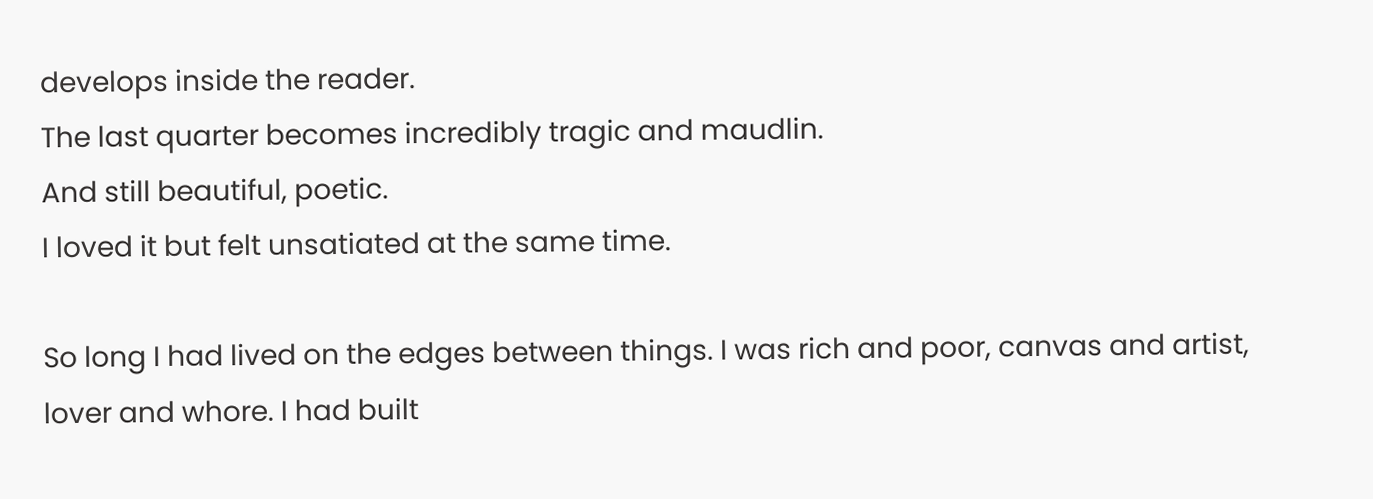develops inside the reader.
The last quarter becomes incredibly tragic and maudlin.
And still beautiful, poetic.
I loved it but felt unsatiated at the same time.

So long I had lived on the edges between things. I was rich and poor, canvas and artist, lover and whore. I had built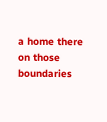a home there on those boundaries